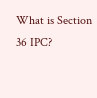What is Section 36 IPC?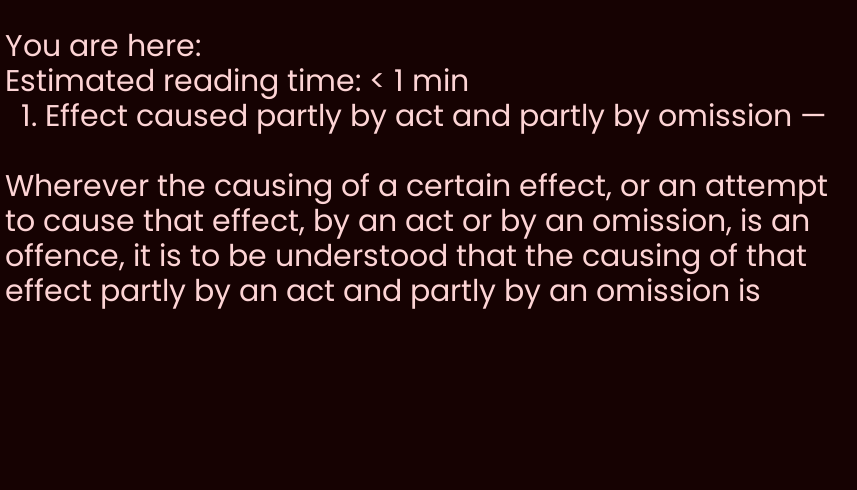You are here:
Estimated reading time: < 1 min
  1. Effect caused partly by act and partly by omission —

Wherever the causing of a certain effect, or an attempt to cause that effect, by an act or by an omission, is an offence, it is to be understood that the causing of that effect partly by an act and partly by an omission is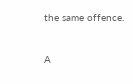the same offence.


A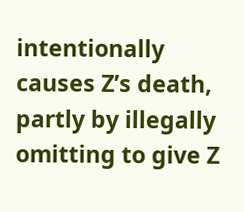intentionally causes Z’s death, partly by illegally omitting to give Z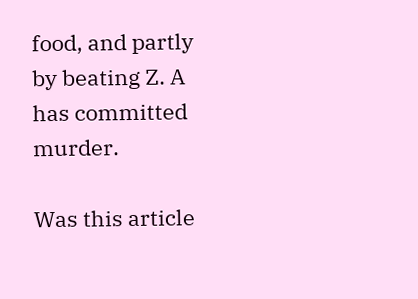food, and partly by beating Z. A has committed murder.

Was this article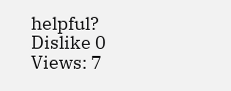helpful?
Dislike 0
Views: 7